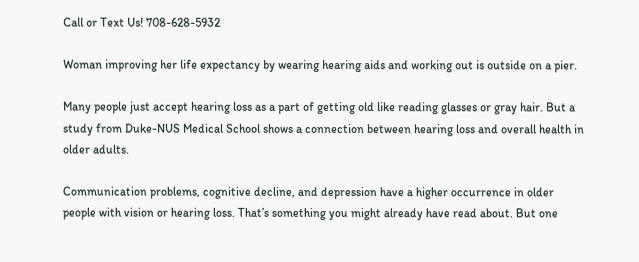Call or Text Us! 708-628-5932

Woman improving her life expectancy by wearing hearing aids and working out is outside on a pier.

Many people just accept hearing loss as a part of getting old like reading glasses or gray hair. But a study from Duke-NUS Medical School shows a connection between hearing loss and overall health in older adults.

Communication problems, cognitive decline, and depression have a higher occurrence in older people with vision or hearing loss. That’s something you might already have read about. But one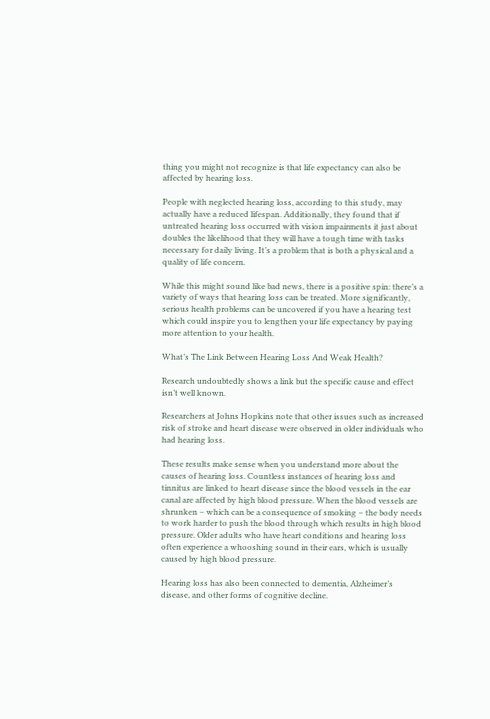thing you might not recognize is that life expectancy can also be affected by hearing loss.

People with neglected hearing loss, according to this study, may actually have a reduced lifespan. Additionally, they found that if untreated hearing loss occurred with vision impairments it just about doubles the likelihood that they will have a tough time with tasks necessary for daily living. It’s a problem that is both a physical and a quality of life concern.

While this might sound like bad news, there is a positive spin: there’s a variety of ways that hearing loss can be treated. More significantly, serious health problems can be uncovered if you have a hearing test which could inspire you to lengthen your life expectancy by paying more attention to your health.

What’s The Link Between Hearing Loss And Weak Health?

Research undoubtedly shows a link but the specific cause and effect isn’t well known.

Researchers at Johns Hopkins note that other issues such as increased risk of stroke and heart disease were observed in older individuals who had hearing loss.

These results make sense when you understand more about the causes of hearing loss. Countless instances of hearing loss and tinnitus are linked to heart disease since the blood vessels in the ear canal are affected by high blood pressure. When the blood vessels are shrunken – which can be a consequence of smoking – the body needs to work harder to push the blood through which results in high blood pressure. Older adults who have heart conditions and hearing loss often experience a whooshing sound in their ears, which is usually caused by high blood pressure.

Hearing loss has also been connected to dementia, Alzheimer’s disease, and other forms of cognitive decline.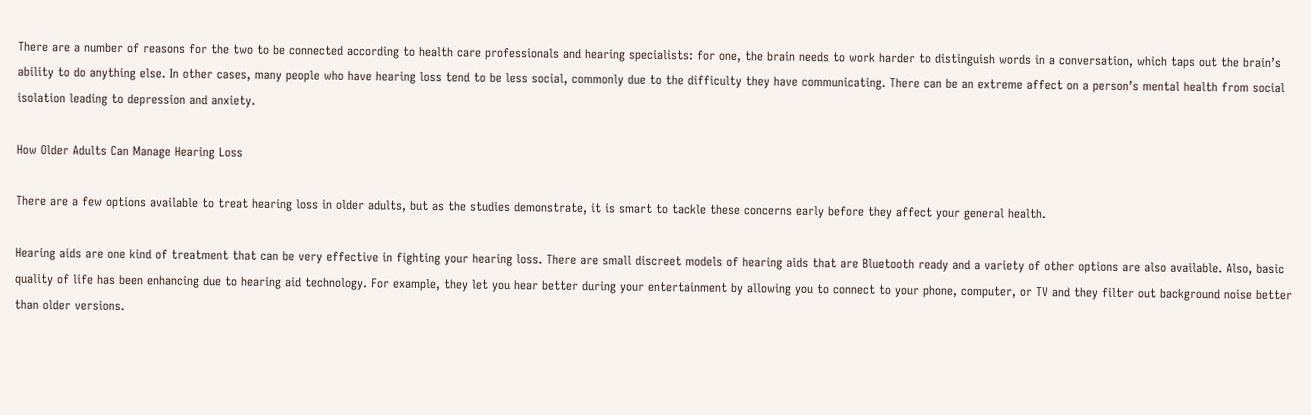There are a number of reasons for the two to be connected according to health care professionals and hearing specialists: for one, the brain needs to work harder to distinguish words in a conversation, which taps out the brain’s ability to do anything else. In other cases, many people who have hearing loss tend to be less social, commonly due to the difficulty they have communicating. There can be an extreme affect on a person’s mental health from social isolation leading to depression and anxiety.

How Older Adults Can Manage Hearing Loss

There are a few options available to treat hearing loss in older adults, but as the studies demonstrate, it is smart to tackle these concerns early before they affect your general health.

Hearing aids are one kind of treatment that can be very effective in fighting your hearing loss. There are small discreet models of hearing aids that are Bluetooth ready and a variety of other options are also available. Also, basic quality of life has been enhancing due to hearing aid technology. For example, they let you hear better during your entertainment by allowing you to connect to your phone, computer, or TV and they filter out background noise better than older versions.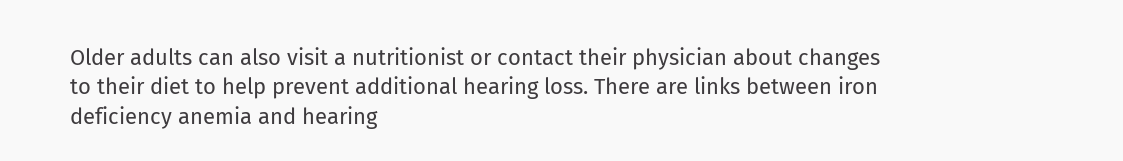Older adults can also visit a nutritionist or contact their physician about changes to their diet to help prevent additional hearing loss. There are links between iron deficiency anemia and hearing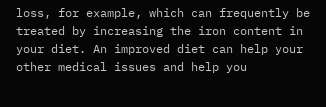loss, for example, which can frequently be treated by increasing the iron content in your diet. An improved diet can help your other medical issues and help you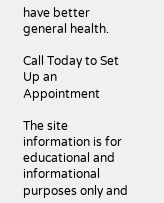have better general health.

Call Today to Set Up an Appointment

The site information is for educational and informational purposes only and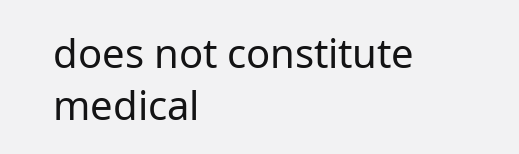does not constitute medical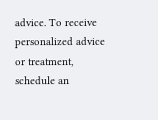advice. To receive personalized advice or treatment, schedule an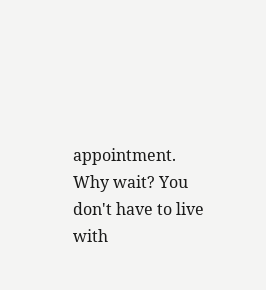appointment.
Why wait? You don't have to live with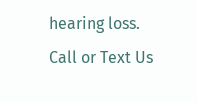hearing loss. Call or Text Us